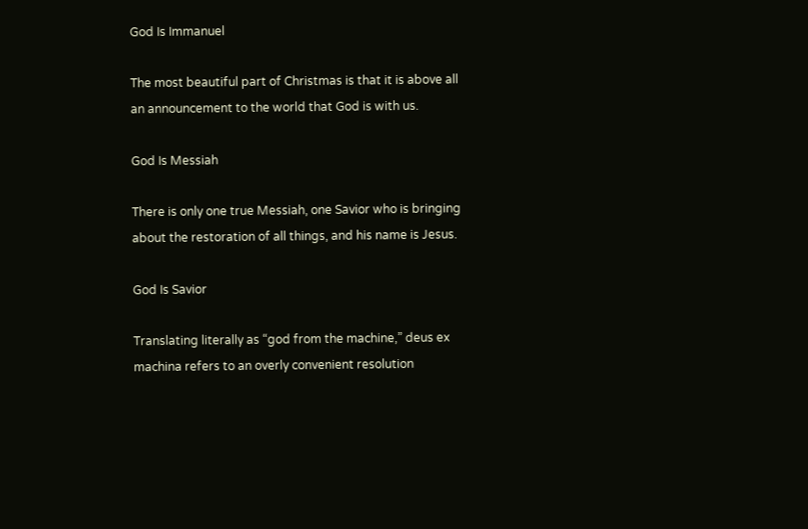God Is Immanuel

The most beautiful part of Christmas is that it is above all an announcement to the world that God is with us.

God Is Messiah

There is only one true Messiah, one Savior who is bringing about the restoration of all things, and his name is Jesus.

God Is Savior

Translating literally as “god from the machine,” deus ex machina refers to an overly convenient resolution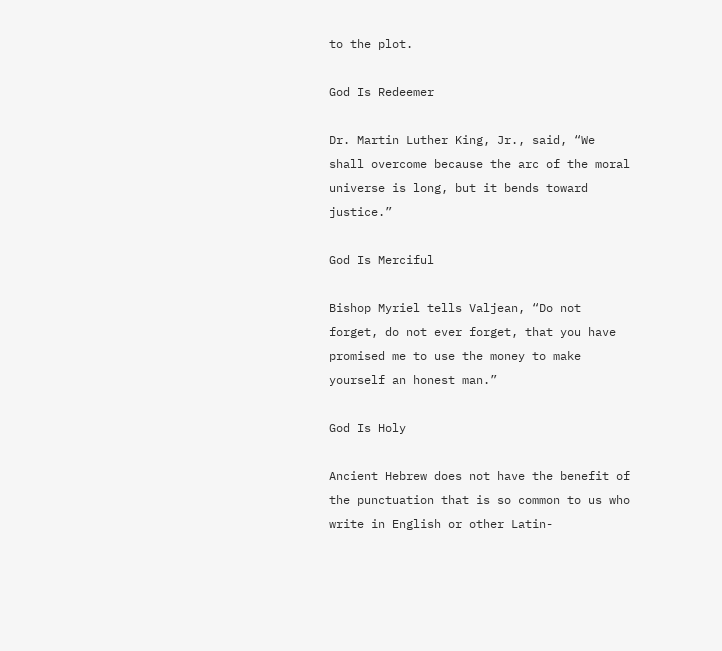to the plot.

God Is Redeemer

Dr. Martin Luther King, Jr., said, “We shall overcome because the arc of the moral universe is long, but it bends toward justice.”

God Is Merciful

Bishop Myriel tells Valjean, “Do not forget, do not ever forget, that you have promised me to use the money to make yourself an honest man.”

God Is Holy

Ancient Hebrew does not have the benefit of the punctuation that is so common to us who write in English or other Latin-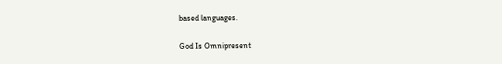based languages.

God Is Omnipresent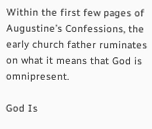Within the first few pages of Augustine’s Confessions, the early church father ruminates on what it means that God is omnipresent.

God Is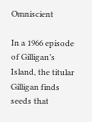Omniscient

In a 1966 episode of Gilligan’s Island, the titular Gilligan finds seeds that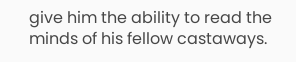give him the ability to read the minds of his fellow castaways.